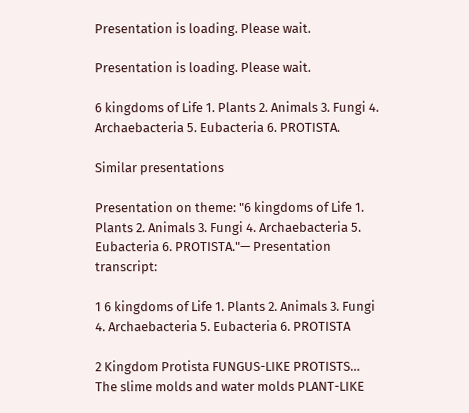Presentation is loading. Please wait.

Presentation is loading. Please wait.

6 kingdoms of Life 1. Plants 2. Animals 3. Fungi 4. Archaebacteria 5. Eubacteria 6. PROTISTA.

Similar presentations

Presentation on theme: "6 kingdoms of Life 1. Plants 2. Animals 3. Fungi 4. Archaebacteria 5. Eubacteria 6. PROTISTA."— Presentation transcript:

1 6 kingdoms of Life 1. Plants 2. Animals 3. Fungi 4. Archaebacteria 5. Eubacteria 6. PROTISTA

2 Kingdom Protista FUNGUS-LIKE PROTISTS… The slime molds and water molds PLANT-LIKE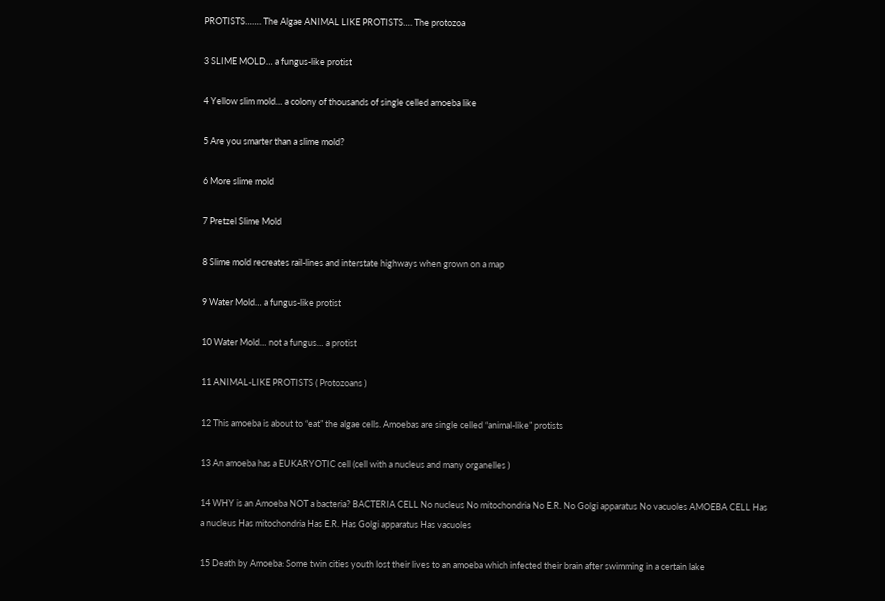PROTISTS……. The Algae ANIMAL LIKE PROTISTS…. The protozoa

3 SLIME MOLD… a fungus-like protist

4 Yellow slim mold… a colony of thousands of single celled amoeba like

5 Are you smarter than a slime mold?

6 More slime mold

7 Pretzel Slime Mold

8 Slime mold recreates rail-lines and interstate highways when grown on a map

9 Water Mold… a fungus-like protist

10 Water Mold… not a fungus… a protist

11 ANIMAL-LIKE PROTISTS ( Protozoans )

12 This amoeba is about to “eat” the algae cells. Amoebas are single celled “animal-like” protists

13 An amoeba has a EUKARYOTIC cell (cell with a nucleus and many organelles )

14 WHY is an Amoeba NOT a bacteria? BACTERIA CELL No nucleus No mitochondria No E.R. No Golgi apparatus No vacuoles AMOEBA CELL Has a nucleus Has mitochondria Has E.R. Has Golgi apparatus Has vacuoles

15 Death by Amoeba: Some twin cities youth lost their lives to an amoeba which infected their brain after swimming in a certain lake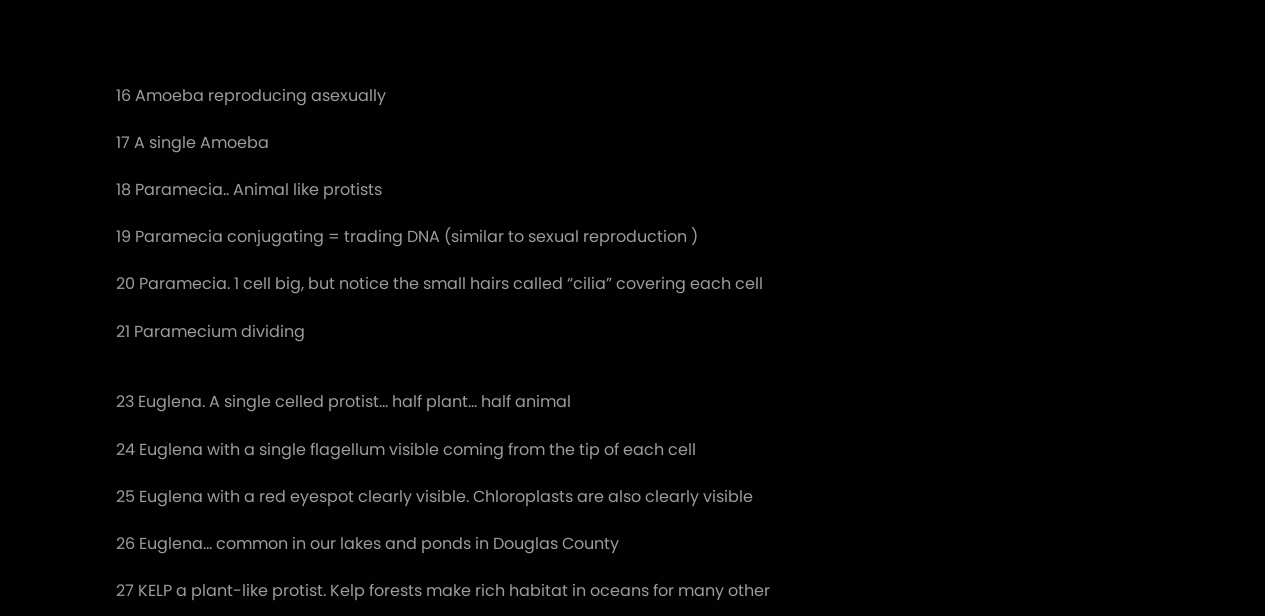16 Amoeba reproducing asexually

17 A single Amoeba

18 Paramecia.. Animal like protists

19 Paramecia conjugating = trading DNA (similar to sexual reproduction )

20 Paramecia. 1 cell big, but notice the small hairs called “cilia” covering each cell

21 Paramecium dividing


23 Euglena. A single celled protist… half plant… half animal

24 Euglena with a single flagellum visible coming from the tip of each cell

25 Euglena with a red eyespot clearly visible. Chloroplasts are also clearly visible

26 Euglena… common in our lakes and ponds in Douglas County

27 KELP a plant-like protist. Kelp forests make rich habitat in oceans for many other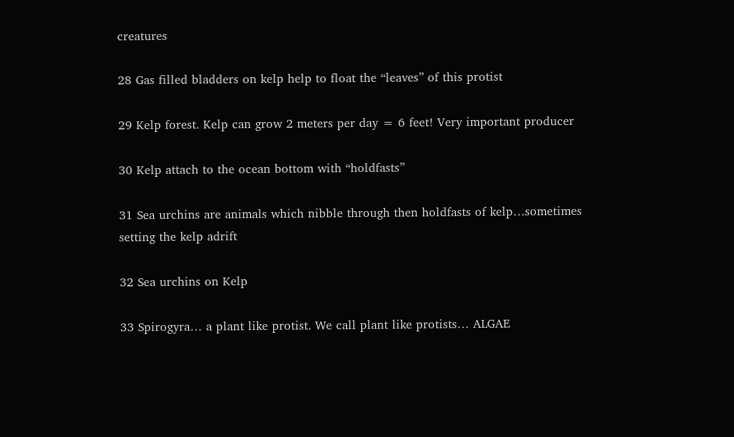creatures

28 Gas filled bladders on kelp help to float the “leaves” of this protist

29 Kelp forest. Kelp can grow 2 meters per day = 6 feet! Very important producer

30 Kelp attach to the ocean bottom with “holdfasts”

31 Sea urchins are animals which nibble through then holdfasts of kelp…sometimes setting the kelp adrift

32 Sea urchins on Kelp

33 Spirogyra… a plant like protist. We call plant like protists… ALGAE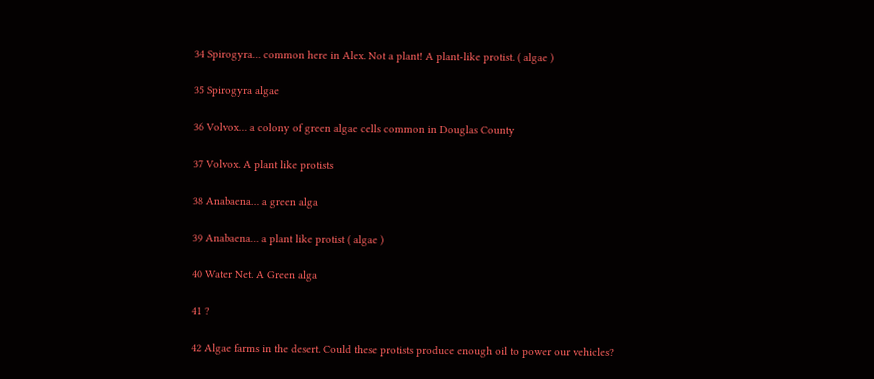34 Spirogyra… common here in Alex. Not a plant! A plant-like protist. ( algae )

35 Spirogyra algae

36 Volvox… a colony of green algae cells common in Douglas County

37 Volvox. A plant like protists

38 Anabaena… a green alga

39 Anabaena… a plant like protist ( algae )

40 Water Net. A Green alga

41 ?

42 Algae farms in the desert. Could these protists produce enough oil to power our vehicles?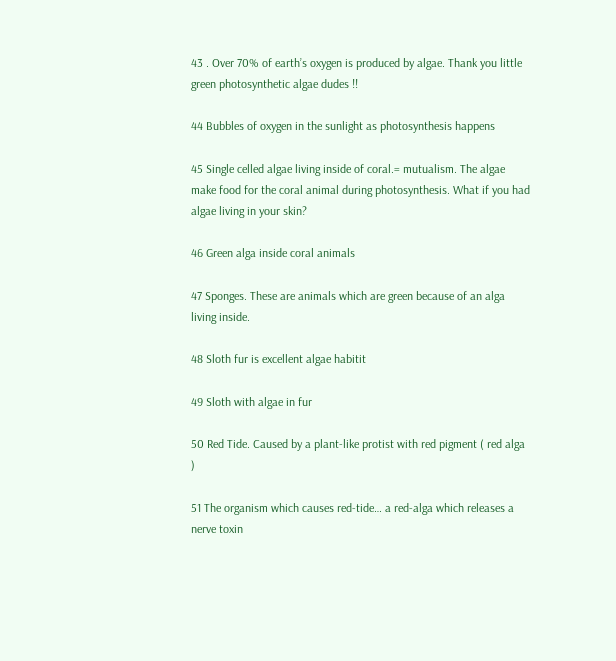43 . Over 70% of earth’s oxygen is produced by algae. Thank you little green photosynthetic algae dudes !!

44 Bubbles of oxygen in the sunlight as photosynthesis happens

45 Single celled algae living inside of coral.= mutualism. The algae make food for the coral animal during photosynthesis. What if you had algae living in your skin?

46 Green alga inside coral animals

47 Sponges. These are animals which are green because of an alga living inside.

48 Sloth fur is excellent algae habitit

49 Sloth with algae in fur

50 Red Tide. Caused by a plant-like protist with red pigment ( red alga )

51 The organism which causes red-tide… a red-alga which releases a nerve toxin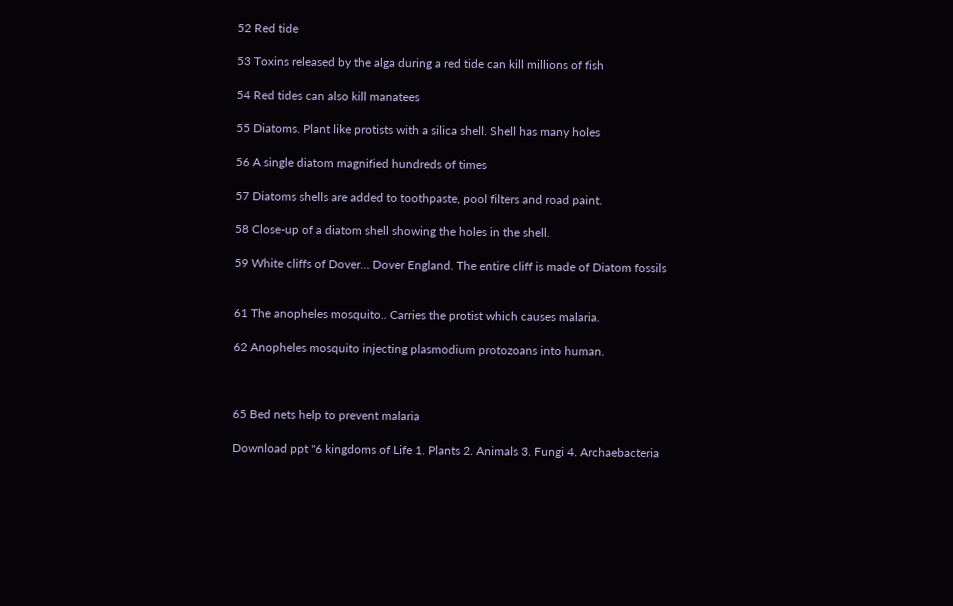52 Red tide

53 Toxins released by the alga during a red tide can kill millions of fish

54 Red tides can also kill manatees

55 Diatoms. Plant like protists with a silica shell. Shell has many holes

56 A single diatom magnified hundreds of times

57 Diatoms shells are added to toothpaste, pool filters and road paint.

58 Close-up of a diatom shell showing the holes in the shell.

59 White cliffs of Dover… Dover England. The entire cliff is made of Diatom fossils


61 The anopheles mosquito.. Carries the protist which causes malaria.

62 Anopheles mosquito injecting plasmodium protozoans into human.



65 Bed nets help to prevent malaria

Download ppt "6 kingdoms of Life 1. Plants 2. Animals 3. Fungi 4. Archaebacteria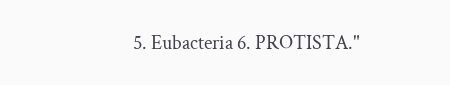5. Eubacteria 6. PROTISTA."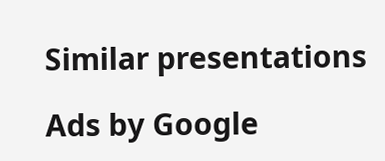Similar presentations

Ads by Google